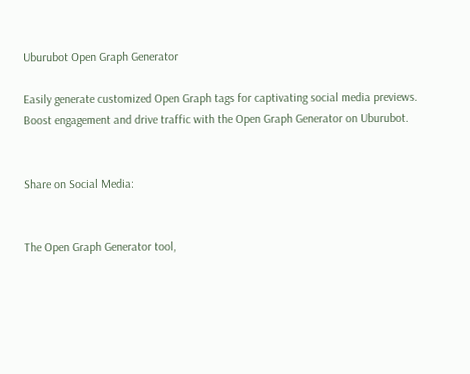Uburubot Open Graph Generator

Easily generate customized Open Graph tags for captivating social media previews. Boost engagement and drive traffic with the Open Graph Generator on Uburubot.


Share on Social Media:


The Open Graph Generator tool,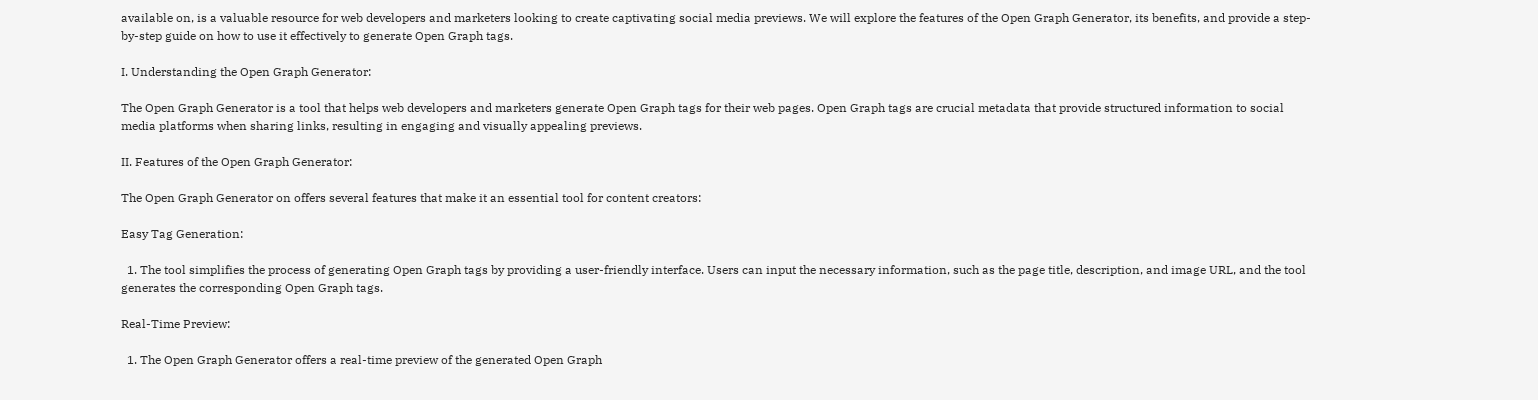available on, is a valuable resource for web developers and marketers looking to create captivating social media previews. We will explore the features of the Open Graph Generator, its benefits, and provide a step-by-step guide on how to use it effectively to generate Open Graph tags.

I. Understanding the Open Graph Generator:

The Open Graph Generator is a tool that helps web developers and marketers generate Open Graph tags for their web pages. Open Graph tags are crucial metadata that provide structured information to social media platforms when sharing links, resulting in engaging and visually appealing previews.

II. Features of the Open Graph Generator:

The Open Graph Generator on offers several features that make it an essential tool for content creators:

Easy Tag Generation:

  1. The tool simplifies the process of generating Open Graph tags by providing a user-friendly interface. Users can input the necessary information, such as the page title, description, and image URL, and the tool generates the corresponding Open Graph tags.

Real-Time Preview:

  1. The Open Graph Generator offers a real-time preview of the generated Open Graph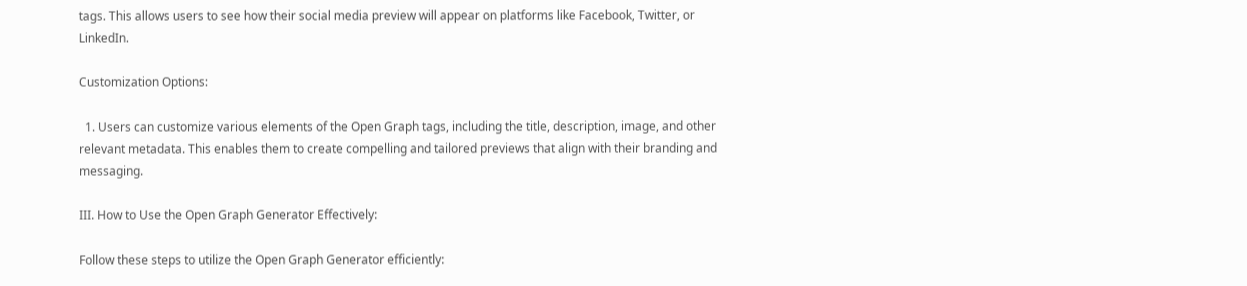tags. This allows users to see how their social media preview will appear on platforms like Facebook, Twitter, or LinkedIn.

Customization Options:

  1. Users can customize various elements of the Open Graph tags, including the title, description, image, and other relevant metadata. This enables them to create compelling and tailored previews that align with their branding and messaging.

III. How to Use the Open Graph Generator Effectively:

Follow these steps to utilize the Open Graph Generator efficiently: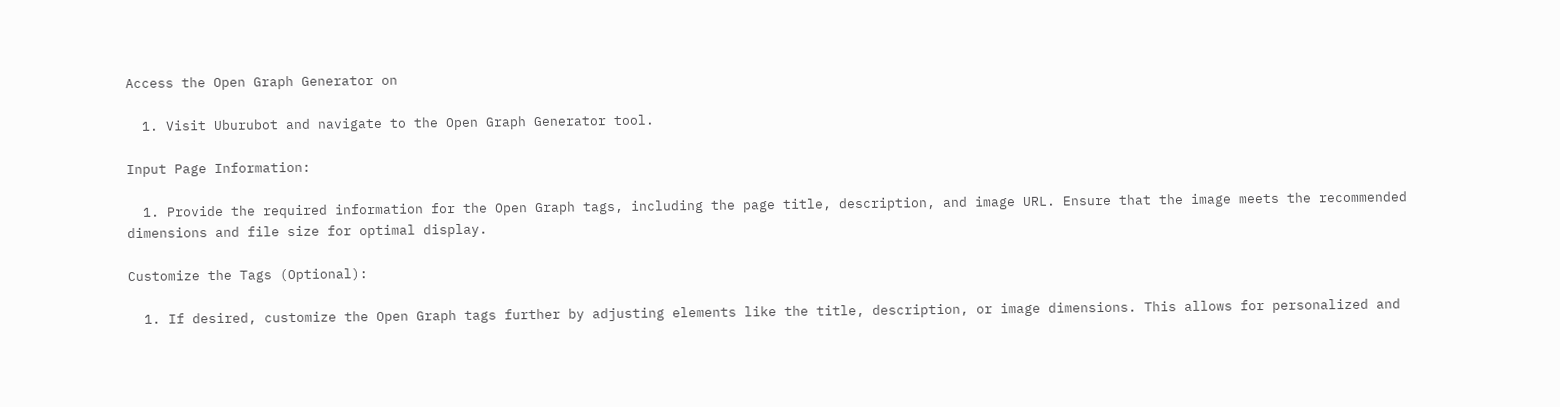Access the Open Graph Generator on

  1. Visit Uburubot and navigate to the Open Graph Generator tool.

Input Page Information:

  1. Provide the required information for the Open Graph tags, including the page title, description, and image URL. Ensure that the image meets the recommended dimensions and file size for optimal display.

Customize the Tags (Optional):

  1. If desired, customize the Open Graph tags further by adjusting elements like the title, description, or image dimensions. This allows for personalized and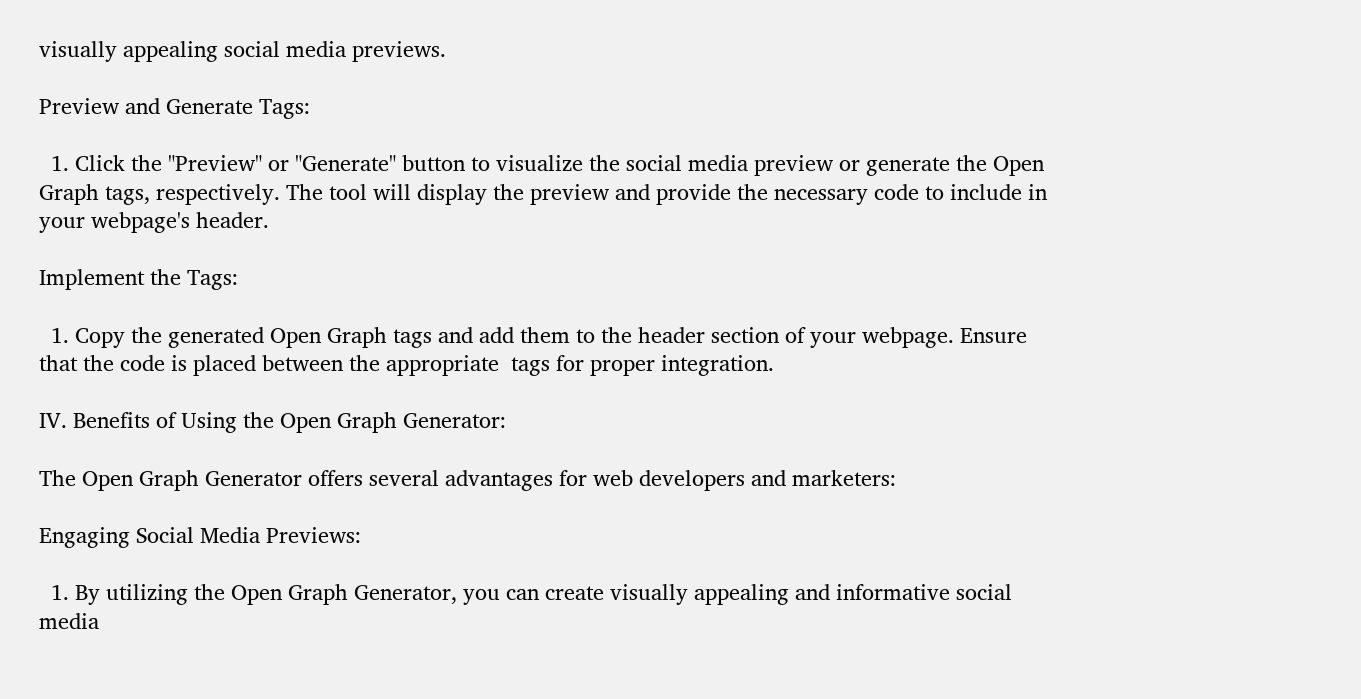visually appealing social media previews.

Preview and Generate Tags:

  1. Click the "Preview" or "Generate" button to visualize the social media preview or generate the Open Graph tags, respectively. The tool will display the preview and provide the necessary code to include in your webpage's header.

Implement the Tags:

  1. Copy the generated Open Graph tags and add them to the header section of your webpage. Ensure that the code is placed between the appropriate  tags for proper integration.

IV. Benefits of Using the Open Graph Generator:

The Open Graph Generator offers several advantages for web developers and marketers:

Engaging Social Media Previews:

  1. By utilizing the Open Graph Generator, you can create visually appealing and informative social media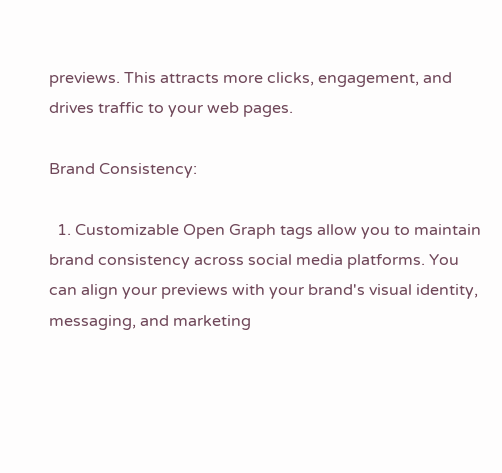previews. This attracts more clicks, engagement, and drives traffic to your web pages.

Brand Consistency:

  1. Customizable Open Graph tags allow you to maintain brand consistency across social media platforms. You can align your previews with your brand's visual identity, messaging, and marketing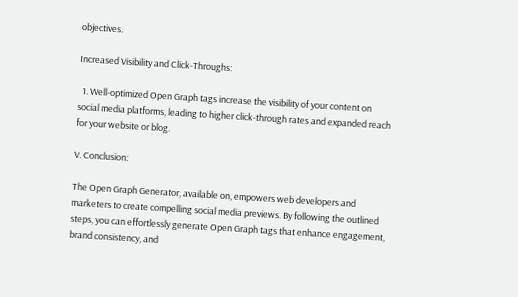objectives.

Increased Visibility and Click-Throughs:

  1. Well-optimized Open Graph tags increase the visibility of your content on social media platforms, leading to higher click-through rates and expanded reach for your website or blog.

V. Conclusion:

The Open Graph Generator, available on, empowers web developers and marketers to create compelling social media previews. By following the outlined steps, you can effortlessly generate Open Graph tags that enhance engagement, brand consistency, and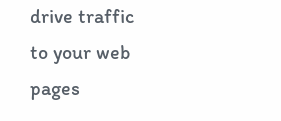drive traffic to your web pages